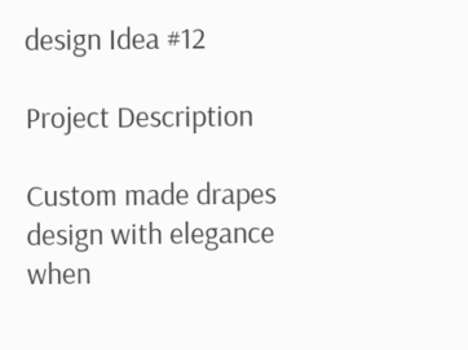design Idea #12

Project Description

Custom made drapes design with elegance when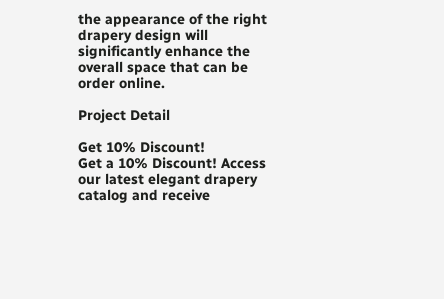the appearance of the right drapery design will significantly enhance the overall space that can be order online.

Project Detail

Get 10% Discount!
Get a 10% Discount! Access our latest elegant drapery catalog and receive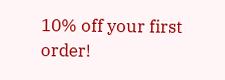10% off your first order!